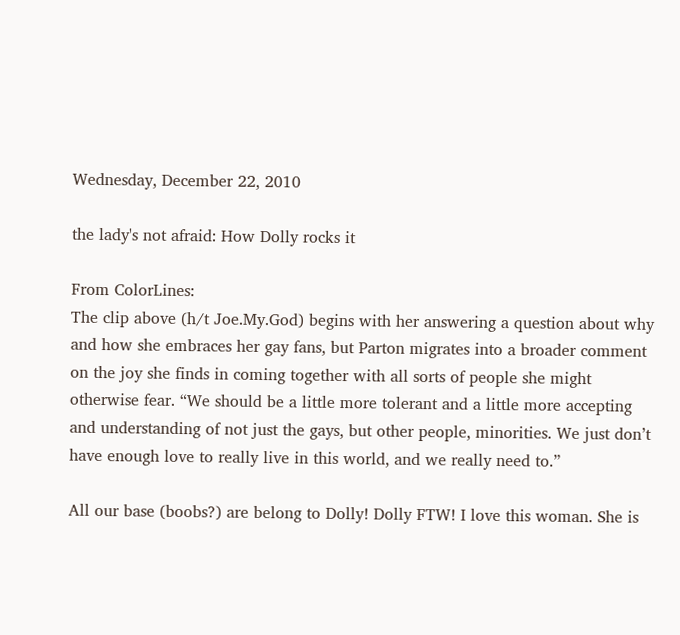Wednesday, December 22, 2010

the lady's not afraid: How Dolly rocks it

From ColorLines:
The clip above (h/t Joe.My.God) begins with her answering a question about why and how she embraces her gay fans, but Parton migrates into a broader comment on the joy she finds in coming together with all sorts of people she might otherwise fear. “We should be a little more tolerant and a little more accepting and understanding of not just the gays, but other people, minorities. We just don’t have enough love to really live in this world, and we really need to.”

All our base (boobs?) are belong to Dolly! Dolly FTW! I love this woman. She is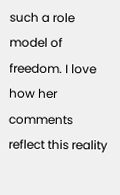such a role model of freedom. I love how her comments reflect this reality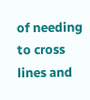of needing to cross lines and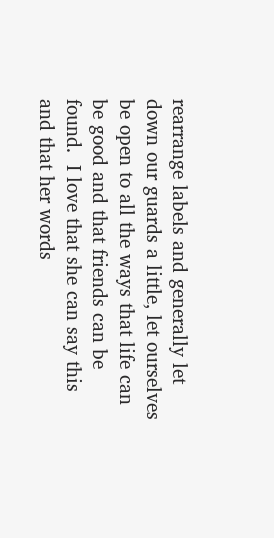rearrange labels and generally let down our guards a little, let ourselves be open to all the ways that life can be good and that friends can be found.  I love that she can say this and that her words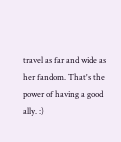travel as far and wide as her fandom. That's the power of having a good ally. :)